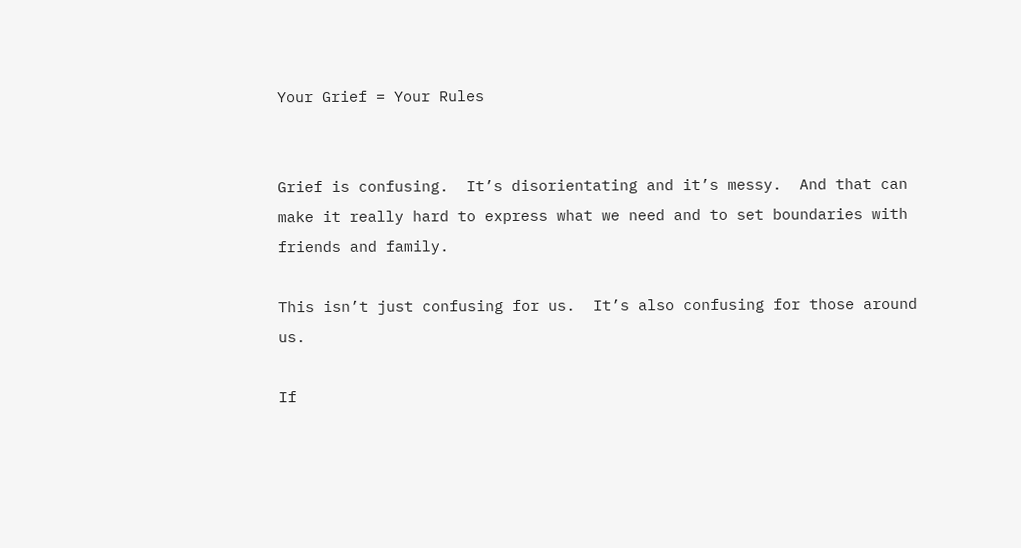Your Grief = Your Rules


Grief is confusing.  It’s disorientating and it’s messy.  And that can make it really hard to express what we need and to set boundaries with friends and family.

This isn’t just confusing for us.  It’s also confusing for those around us.

If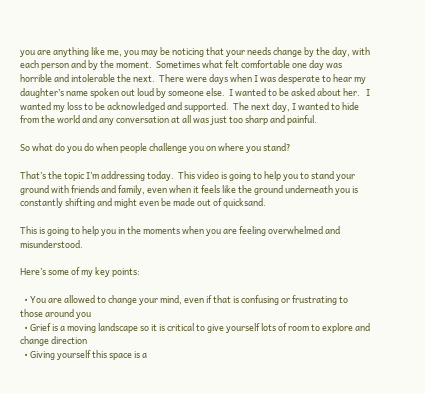you are anything like me, you may be noticing that your needs change by the day, with each person and by the moment.  Sometimes what felt comfortable one day was horrible and intolerable the next.  There were days when I was desperate to hear my daughter’s name spoken out loud by someone else.  I wanted to be asked about her.   I wanted my loss to be acknowledged and supported.  The next day, I wanted to hide from the world and any conversation at all was just too sharp and painful.

So what do you do when people challenge you on where you stand?

That’s the topic I’m addressing today.  This video is going to help you to stand your ground with friends and family, even when it feels like the ground underneath you is constantly shifting and might even be made out of quicksand.

This is going to help you in the moments when you are feeling overwhelmed and misunderstood.

Here’s some of my key points:

  • You are allowed to change your mind, even if that is confusing or frustrating to those around you
  • Grief is a moving landscape so it is critical to give yourself lots of room to explore and change direction
  • Giving yourself this space is a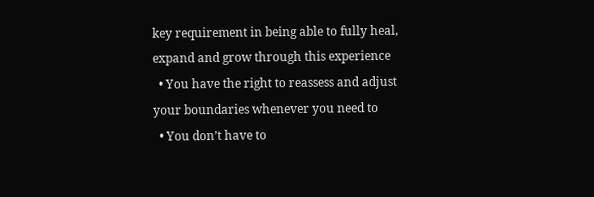key requirement in being able to fully heal, expand and grow through this experience
  • You have the right to reassess and adjust your boundaries whenever you need to
  • You don’t have to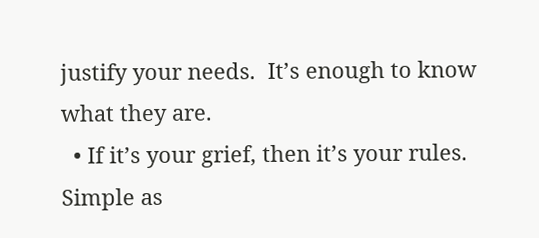justify your needs.  It’s enough to know what they are.
  • If it’s your grief, then it’s your rules.  Simple as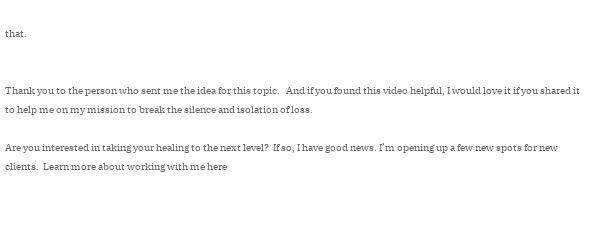that.


Thank you to the person who sent me the idea for this topic.   And if you found this video helpful, I would love it if you shared it to help me on my mission to break the silence and isolation of loss.

Are you interested in taking your healing to the next level?  If so, I have good news. I’m opening up a few new spots for new clients.  Learn more about working with me here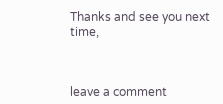Thanks and see you next time,



leave a comment